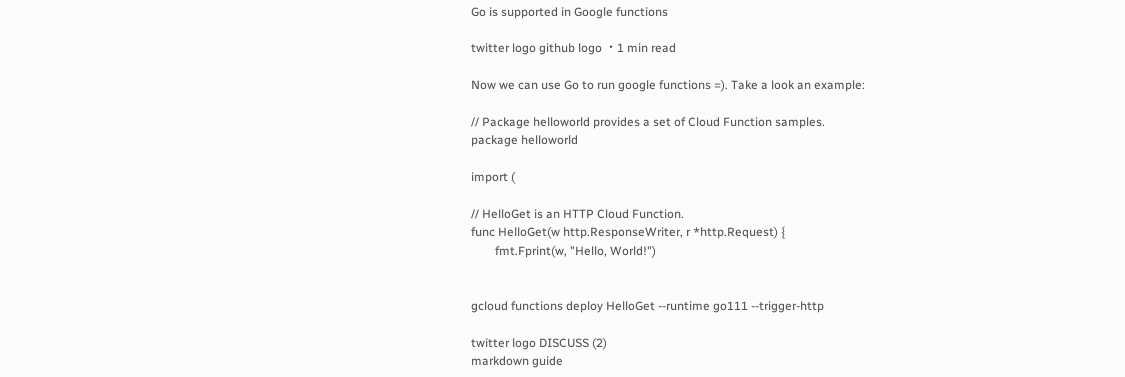Go is supported in Google functions

twitter logo github logo ・1 min read

Now we can use Go to run google functions =). Take a look an example:

// Package helloworld provides a set of Cloud Function samples.
package helloworld

import (

// HelloGet is an HTTP Cloud Function.
func HelloGet(w http.ResponseWriter, r *http.Request) {
        fmt.Fprint(w, "Hello, World!")


gcloud functions deploy HelloGet --runtime go111 --trigger-http

twitter logo DISCUSS (2)
markdown guide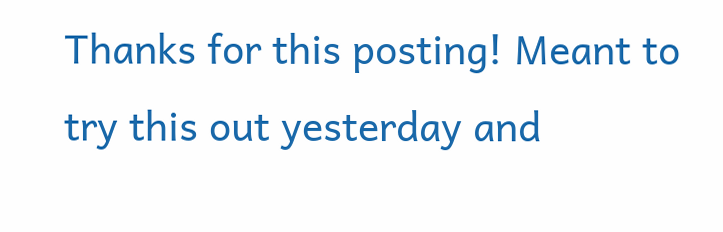Thanks for this posting! Meant to try this out yesterday and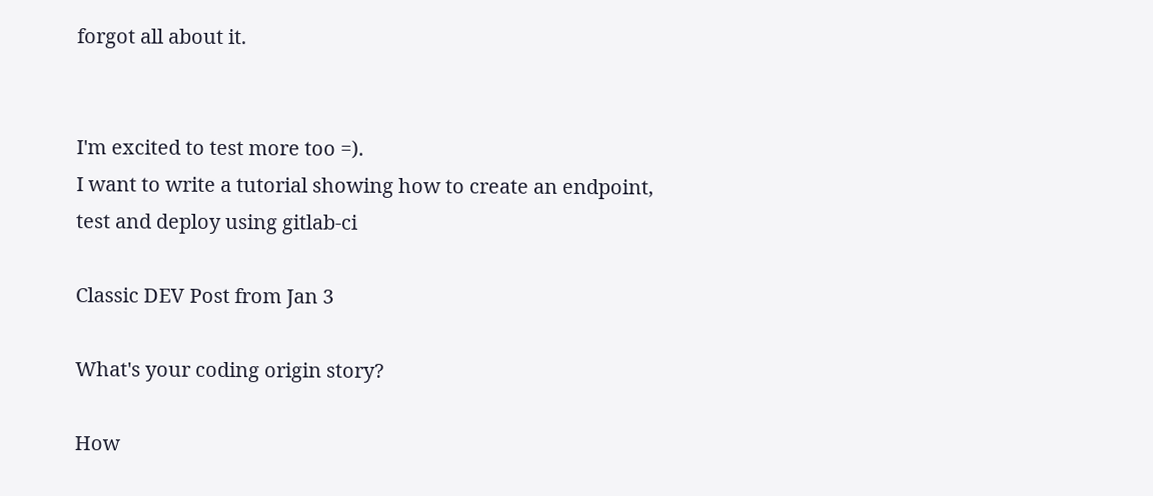forgot all about it.


I'm excited to test more too =).
I want to write a tutorial showing how to create an endpoint, test and deploy using gitlab-ci

Classic DEV Post from Jan 3

What's your coding origin story?

How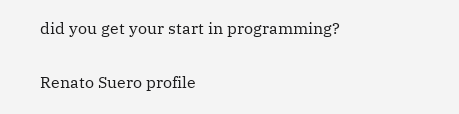did you get your start in programming?

Renato Suero profile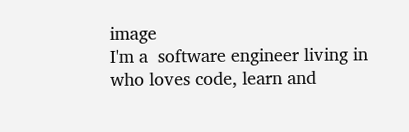image
I'm a  software engineer living in  who loves code, learn and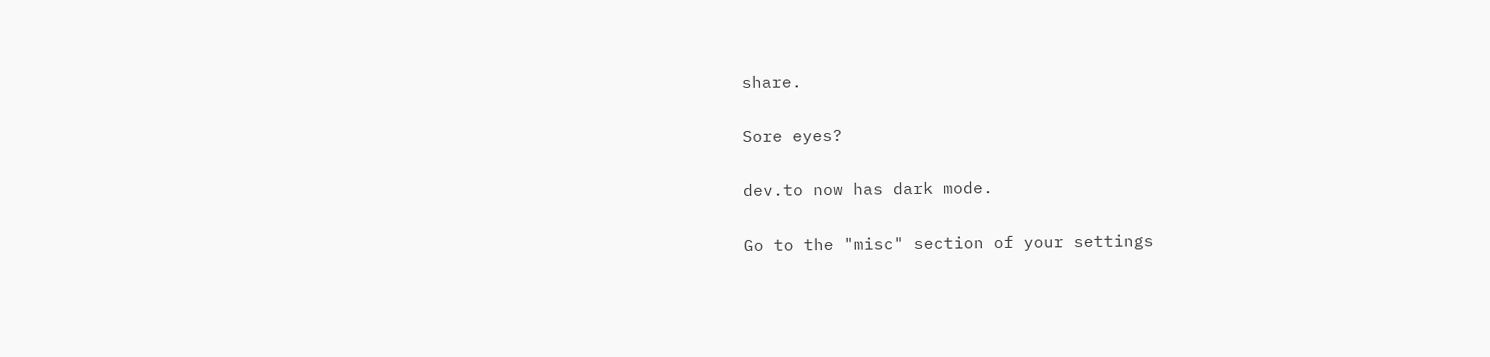share.

Sore eyes?

dev.to now has dark mode.

Go to the "misc" section of your settings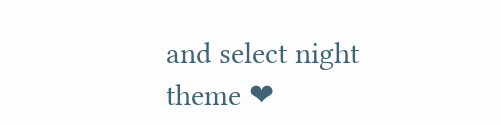and select night theme ❤